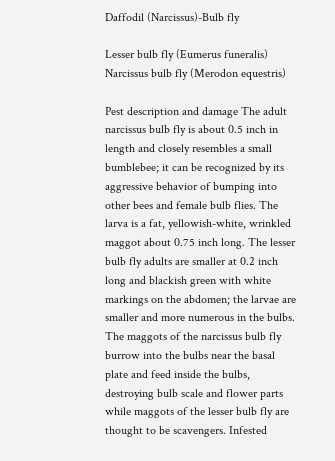Daffodil (Narcissus)-Bulb fly

Lesser bulb fly (Eumerus funeralis)
Narcissus bulb fly (Merodon equestris)

Pest description and damage The adult narcissus bulb fly is about 0.5 inch in length and closely resembles a small bumblebee; it can be recognized by its aggressive behavior of bumping into other bees and female bulb flies. The larva is a fat, yellowish-white, wrinkled maggot about 0.75 inch long. The lesser bulb fly adults are smaller at 0.2 inch long and blackish green with white markings on the abdomen; the larvae are smaller and more numerous in the bulbs. The maggots of the narcissus bulb fly burrow into the bulbs near the basal plate and feed inside the bulbs, destroying bulb scale and flower parts while maggots of the lesser bulb fly are thought to be scavengers. Infested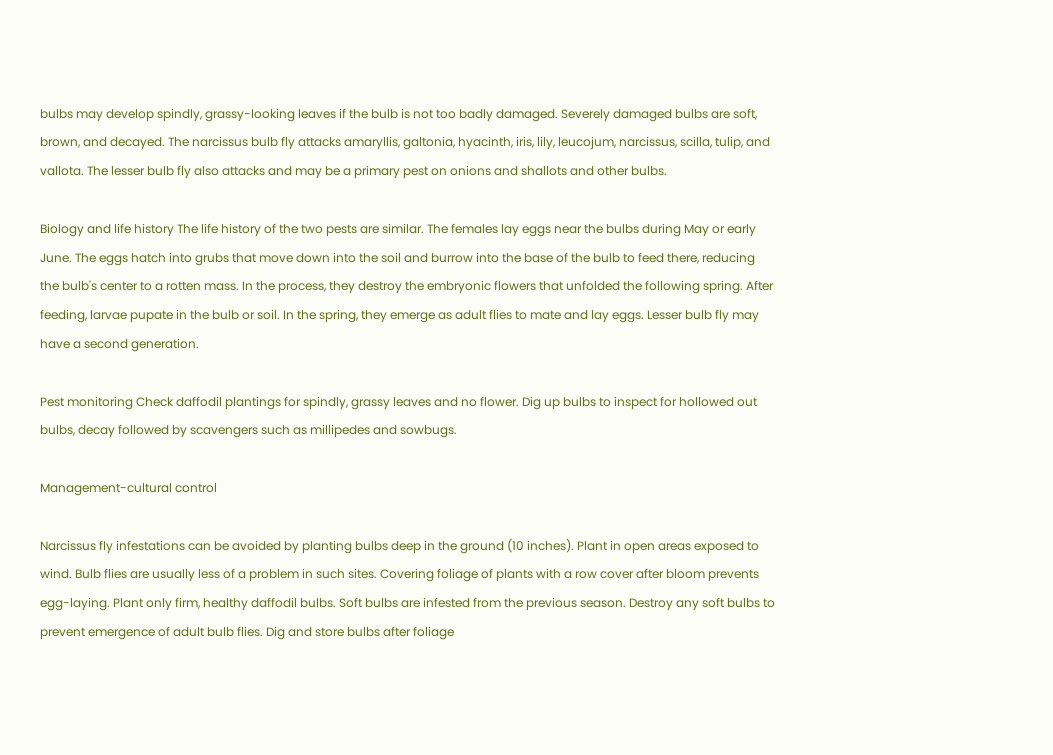bulbs may develop spindly, grassy-looking leaves if the bulb is not too badly damaged. Severely damaged bulbs are soft, brown, and decayed. The narcissus bulb fly attacks amaryllis, galtonia, hyacinth, iris, lily, leucojum, narcissus, scilla, tulip, and vallota. The lesser bulb fly also attacks and may be a primary pest on onions and shallots and other bulbs.

Biology and life history The life history of the two pests are similar. The females lay eggs near the bulbs during May or early June. The eggs hatch into grubs that move down into the soil and burrow into the base of the bulb to feed there, reducing the bulb's center to a rotten mass. In the process, they destroy the embryonic flowers that unfolded the following spring. After feeding, larvae pupate in the bulb or soil. In the spring, they emerge as adult flies to mate and lay eggs. Lesser bulb fly may have a second generation.

Pest monitoring Check daffodil plantings for spindly, grassy leaves and no flower. Dig up bulbs to inspect for hollowed out bulbs, decay followed by scavengers such as millipedes and sowbugs.

Management-cultural control

Narcissus fly infestations can be avoided by planting bulbs deep in the ground (10 inches). Plant in open areas exposed to wind. Bulb flies are usually less of a problem in such sites. Covering foliage of plants with a row cover after bloom prevents egg-laying. Plant only firm, healthy daffodil bulbs. Soft bulbs are infested from the previous season. Destroy any soft bulbs to prevent emergence of adult bulb flies. Dig and store bulbs after foliage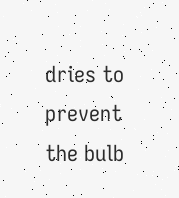dries to prevent the bulb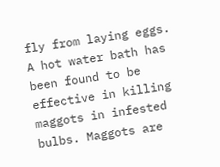fly from laying eggs. A hot water bath has been found to be effective in killing maggots in infested bulbs. Maggots are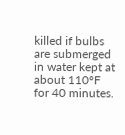killed if bulbs are submerged in water kept at about 110°F for 40 minutes.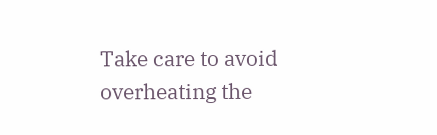Take care to avoid overheating the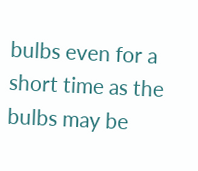bulbs even for a short time as the bulbs may be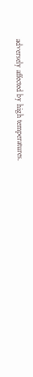adversely affected by high temperatures.